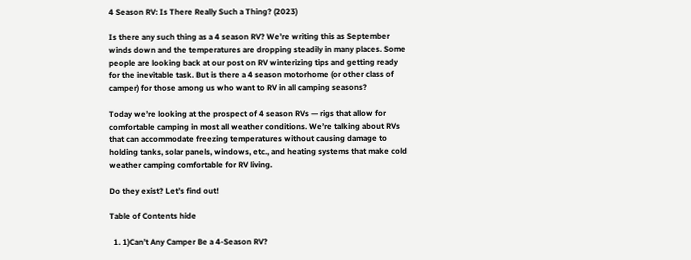4 Season RV: Is There Really Such a Thing? (2023)

Is there any such thing as a 4 season RV? We’re writing this as September winds down and the temperatures are dropping steadily in many places. Some people are looking back at our post on RV winterizing tips and getting ready for the inevitable task. But is there a 4 season motorhome (or other class of camper) for those among us who want to RV in all camping seasons?

Today we’re looking at the prospect of 4 season RVs — rigs that allow for comfortable camping in most all weather conditions. We’re talking about RVs that can accommodate freezing temperatures without causing damage to holding tanks, solar panels, windows, etc., and heating systems that make cold weather camping comfortable for RV living.

Do they exist? Let’s find out!

Table of Contents hide

  1. 1)Can’t Any Camper Be a 4-Season RV?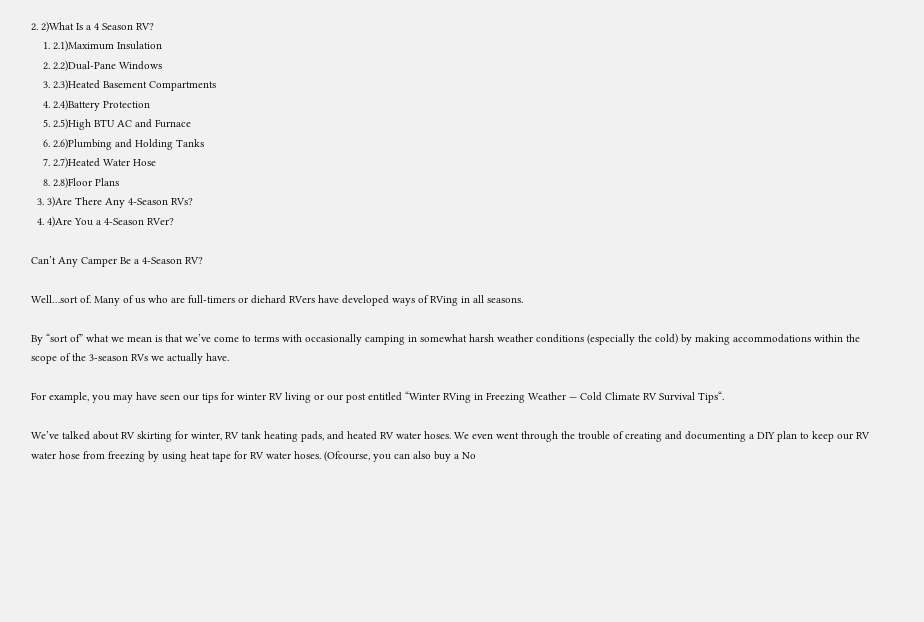2. 2)What Is a 4 Season RV?
    1. 2.1)Maximum Insulation
    2. 2.2)Dual-Pane Windows
    3. 2.3)Heated Basement Compartments
    4. 2.4)Battery Protection
    5. 2.5)High BTU AC and Furnace
    6. 2.6)Plumbing and Holding Tanks
    7. 2.7)Heated Water Hose
    8. 2.8)Floor Plans
  3. 3)Are There Any 4-Season RVs?
  4. 4)Are You a 4-Season RVer?

Can’t Any Camper Be a 4-Season RV?

Well…sort of. Many of us who are full-timers or diehard RVers have developed ways of RVing in all seasons.

By “sort of” what we mean is that we’ve come to terms with occasionally camping in somewhat harsh weather conditions (especially the cold) by making accommodations within the scope of the 3-season RVs we actually have.

For example, you may have seen our tips for winter RV living or our post entitled “Winter RVing in Freezing Weather — Cold Climate RV Survival Tips“.

We’ve talked about RV skirting for winter, RV tank heating pads, and heated RV water hoses. We even went through the trouble of creating and documenting a DIY plan to keep our RV water hose from freezing by using heat tape for RV water hoses. (Ofcourse, you can also buy a No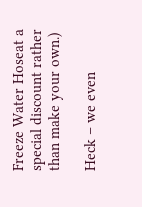Freeze Water Hoseat a special discount rather than make your own.)

Heck – we even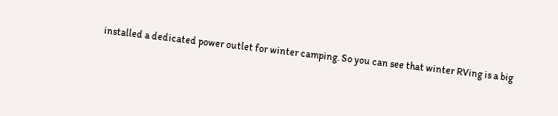installed a dedicated power outlet for winter camping. So you can see that winter RVing is a big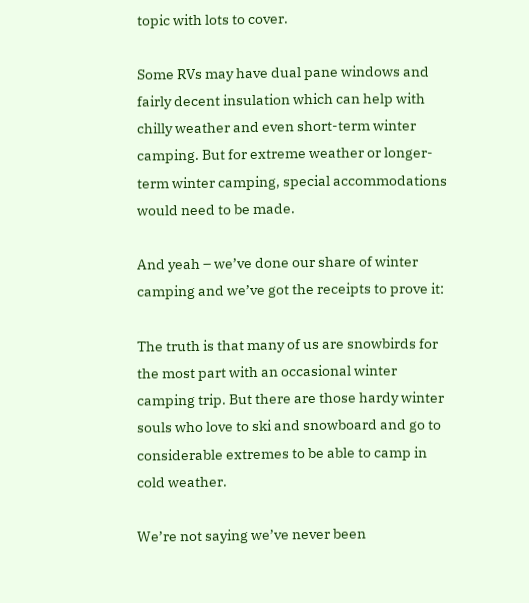topic with lots to cover.

Some RVs may have dual pane windows and fairly decent insulation which can help with chilly weather and even short-term winter camping. But for extreme weather or longer-term winter camping, special accommodations would need to be made.

And yeah – we’ve done our share of winter camping and we’ve got the receipts to prove it:

The truth is that many of us are snowbirds for the most part with an occasional winter camping trip. But there are those hardy winter souls who love to ski and snowboard and go to considerable extremes to be able to camp in cold weather.

We’re not saying we’ve never been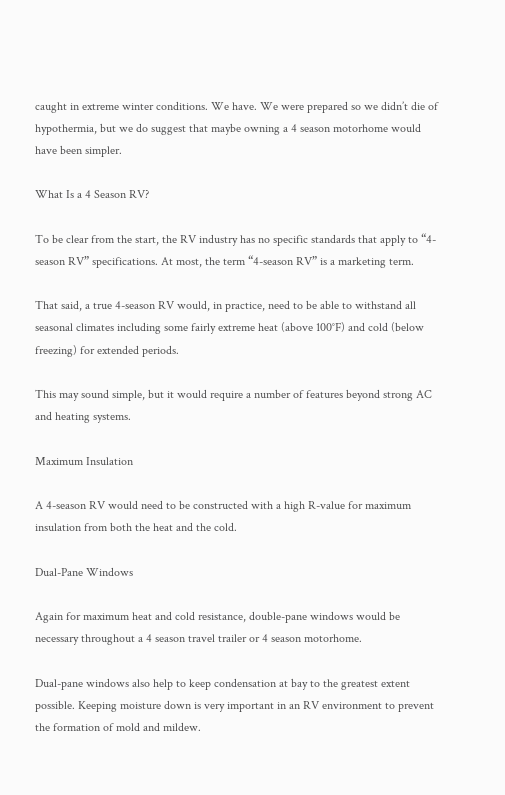caught in extreme winter conditions. We have. We were prepared so we didn’t die of hypothermia, but we do suggest that maybe owning a 4 season motorhome would have been simpler.

What Is a 4 Season RV?

To be clear from the start, the RV industry has no specific standards that apply to “4-season RV” specifications. At most, the term “4-season RV” is a marketing term.

That said, a true 4-season RV would, in practice, need to be able to withstand all seasonal climates including some fairly extreme heat (above 100°F) and cold (below freezing) for extended periods.

This may sound simple, but it would require a number of features beyond strong AC and heating systems.

Maximum Insulation

A 4-season RV would need to be constructed with a high R-value for maximum insulation from both the heat and the cold.

Dual-Pane Windows

Again for maximum heat and cold resistance, double-pane windows would be necessary throughout a 4 season travel trailer or 4 season motorhome.

Dual-pane windows also help to keep condensation at bay to the greatest extent possible. Keeping moisture down is very important in an RV environment to prevent the formation of mold and mildew.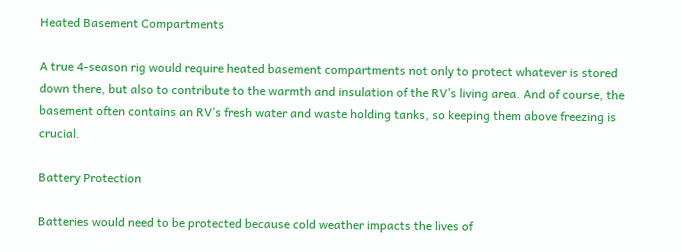Heated Basement Compartments

A true 4-season rig would require heated basement compartments not only to protect whatever is stored down there, but also to contribute to the warmth and insulation of the RV’s living area. And of course, the basement often contains an RV’s fresh water and waste holding tanks, so keeping them above freezing is crucial.

Battery Protection

Batteries would need to be protected because cold weather impacts the lives of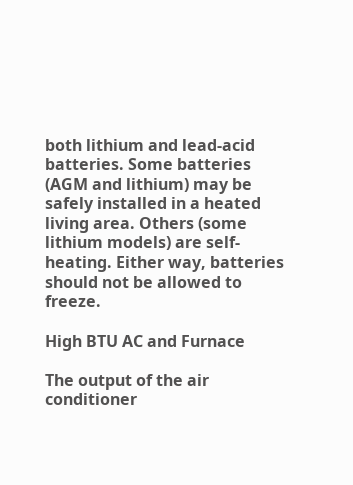both lithium and lead-acid batteries. Some batteries (AGM and lithium) may be safely installed in a heated living area. Others (some lithium models) are self-heating. Either way, batteries should not be allowed to freeze.

High BTU AC and Furnace

The output of the air conditioner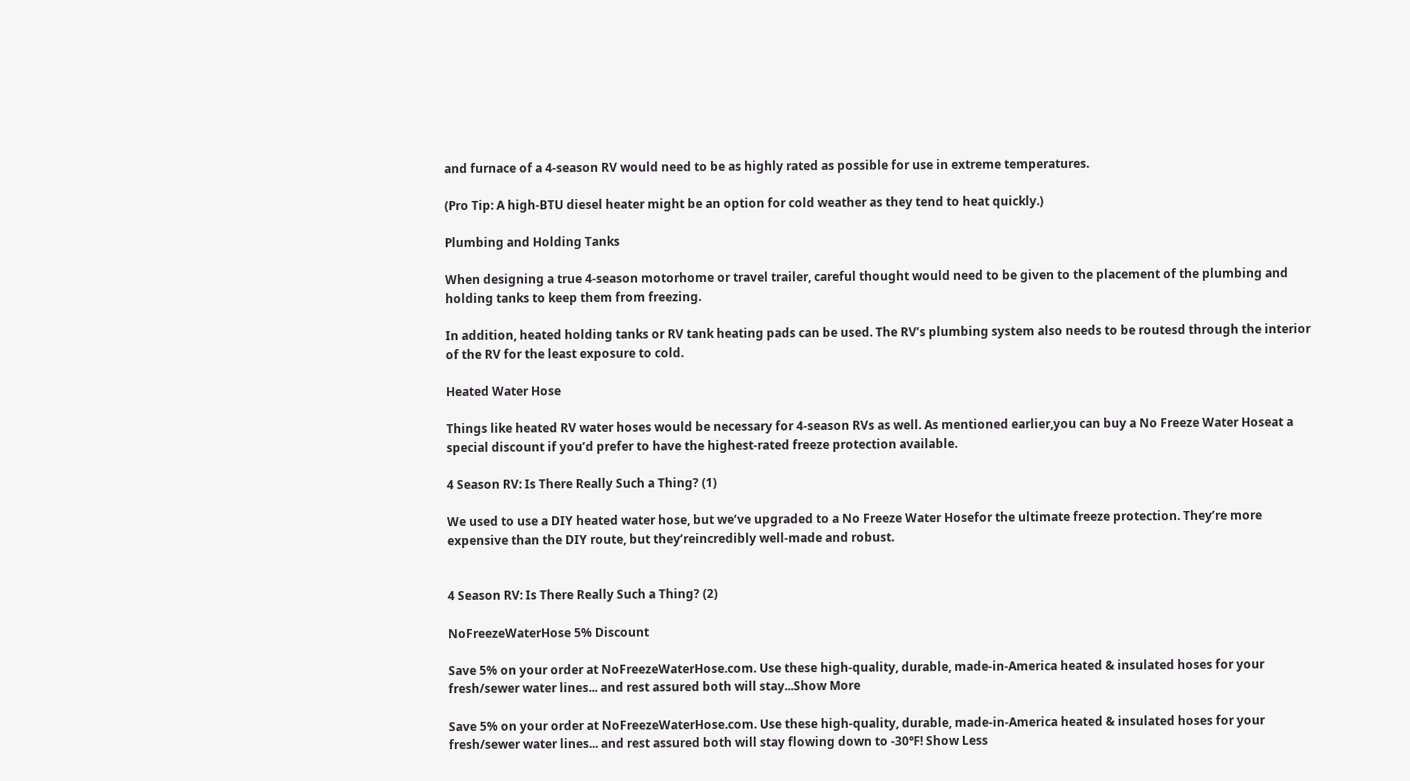and furnace of a 4-season RV would need to be as highly rated as possible for use in extreme temperatures.

(Pro Tip: A high-BTU diesel heater might be an option for cold weather as they tend to heat quickly.)

Plumbing and Holding Tanks

When designing a true 4-season motorhome or travel trailer, careful thought would need to be given to the placement of the plumbing and holding tanks to keep them from freezing.

In addition, heated holding tanks or RV tank heating pads can be used. The RV’s plumbing system also needs to be routesd through the interior of the RV for the least exposure to cold.

Heated Water Hose

Things like heated RV water hoses would be necessary for 4-season RVs as well. As mentioned earlier,you can buy a No Freeze Water Hoseat a special discount if you’d prefer to have the highest-rated freeze protection available.

4 Season RV: Is There Really Such a Thing? (1)

We used to use a DIY heated water hose, but we’ve upgraded to a No Freeze Water Hosefor the ultimate freeze protection. They’re more expensive than the DIY route, but they’reincredibly well-made and robust.


4 Season RV: Is There Really Such a Thing? (2)

NoFreezeWaterHose 5% Discount

Save 5% on your order at NoFreezeWaterHose.com. Use these high-quality, durable, made-in-America heated & insulated hoses for your fresh/sewer water lines... and rest assured both will stay...Show More

Save 5% on your order at NoFreezeWaterHose.com. Use these high-quality, durable, made-in-America heated & insulated hoses for your fresh/sewer water lines... and rest assured both will stay flowing down to -30℉! Show Less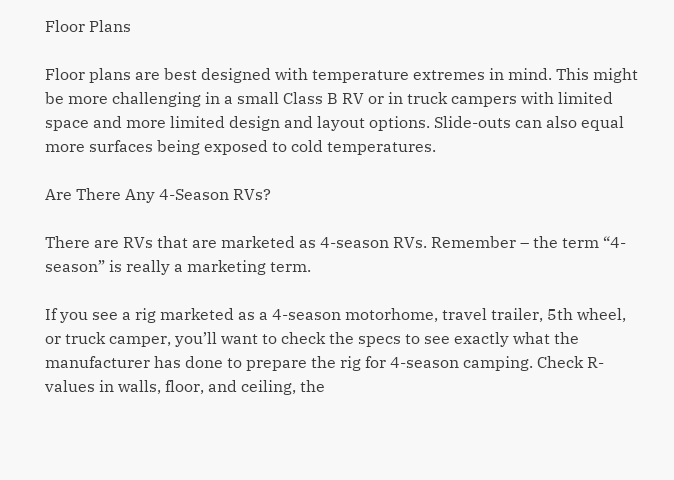Floor Plans

Floor plans are best designed with temperature extremes in mind. This might be more challenging in a small Class B RV or in truck campers with limited space and more limited design and layout options. Slide-outs can also equal more surfaces being exposed to cold temperatures.

Are There Any 4-Season RVs?

There are RVs that are marketed as 4-season RVs. Remember – the term “4-season” is really a marketing term.

If you see a rig marketed as a 4-season motorhome, travel trailer, 5th wheel, or truck camper, you’ll want to check the specs to see exactly what the manufacturer has done to prepare the rig for 4-season camping. Check R-values in walls, floor, and ceiling, the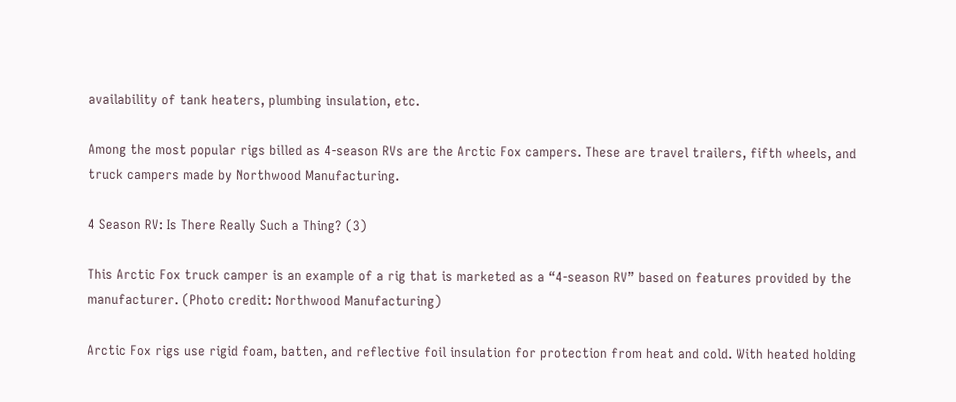availability of tank heaters, plumbing insulation, etc.

Among the most popular rigs billed as 4-season RVs are the Arctic Fox campers. These are travel trailers, fifth wheels, and truck campers made by Northwood Manufacturing.

4 Season RV: Is There Really Such a Thing? (3)

This Arctic Fox truck camper is an example of a rig that is marketed as a “4-season RV” based on features provided by the manufacturer. (Photo credit: Northwood Manufacturing)

Arctic Fox rigs use rigid foam, batten, and reflective foil insulation for protection from heat and cold. With heated holding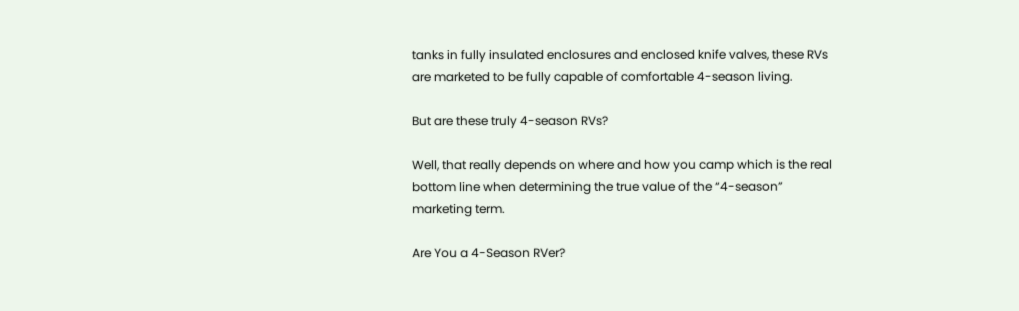tanks in fully insulated enclosures and enclosed knife valves, these RVs are marketed to be fully capable of comfortable 4-season living.

But are these truly 4-season RVs?

Well, that really depends on where and how you camp which is the real bottom line when determining the true value of the “4-season” marketing term.

Are You a 4-Season RVer?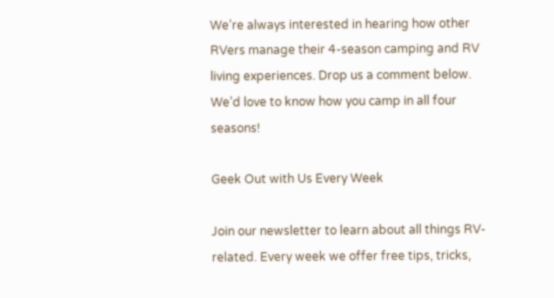We’re always interested in hearing how other RVers manage their 4-season camping and RV living experiences. Drop us a comment below. We’d love to know how you camp in all four seasons!

Geek Out with Us Every Week

Join our newsletter to learn about all things RV-related. Every week we offer free tips, tricks,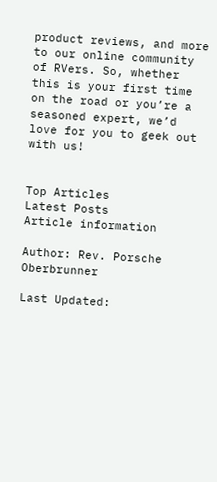product reviews, and more to our online community of RVers. So, whether this is your first time on the road or you’re a seasoned expert, we’d love for you to geek out with us!


Top Articles
Latest Posts
Article information

Author: Rev. Porsche Oberbrunner

Last Updated: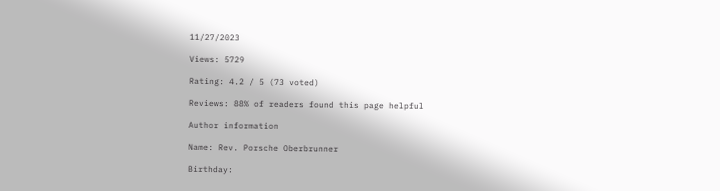11/27/2023

Views: 5729

Rating: 4.2 / 5 (73 voted)

Reviews: 88% of readers found this page helpful

Author information

Name: Rev. Porsche Oberbrunner

Birthday: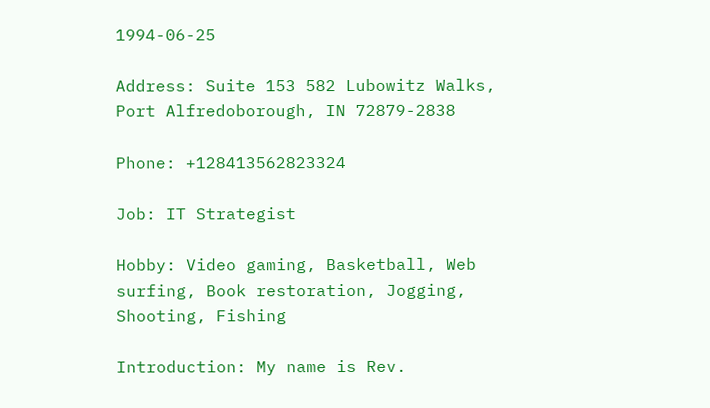1994-06-25

Address: Suite 153 582 Lubowitz Walks, Port Alfredoborough, IN 72879-2838

Phone: +128413562823324

Job: IT Strategist

Hobby: Video gaming, Basketball, Web surfing, Book restoration, Jogging, Shooting, Fishing

Introduction: My name is Rev.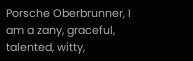Porsche Oberbrunner, I am a zany, graceful, talented, witty,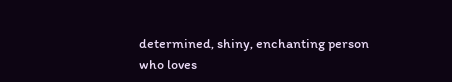determined, shiny, enchanting person who loves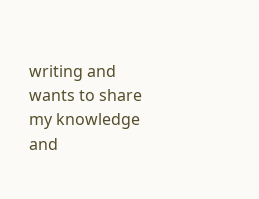writing and wants to share my knowledge and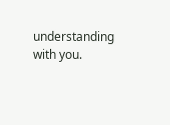understanding with you.